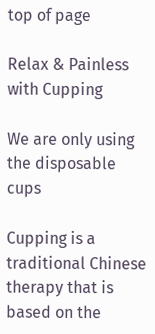top of page

Relax & Painless with Cupping

We are only using the disposable cups

Cupping is a traditional Chinese therapy that is based on the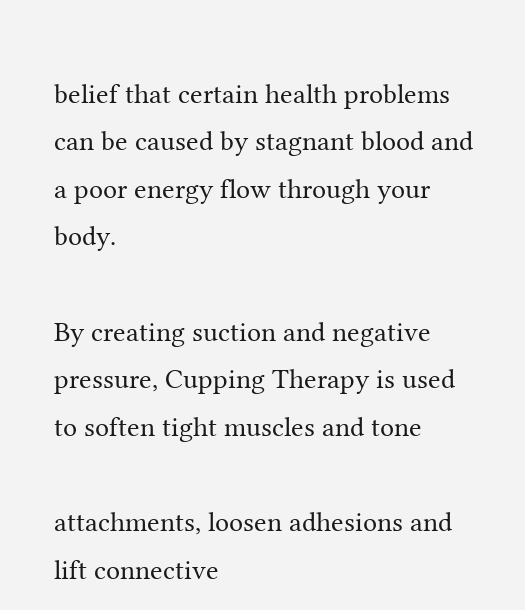belief that certain health problems can be caused by stagnant blood and a poor energy flow through your body.

By creating suction and negative pressure, Cupping Therapy is used to soften tight muscles and tone

attachments, loosen adhesions and lift connective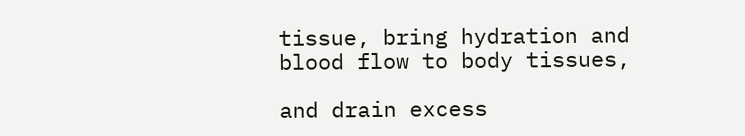tissue, bring hydration and blood flow to body tissues,

and drain excess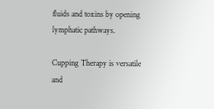fluids and toxins by opening lymphatic pathways.

Cupping Therapy is versatile and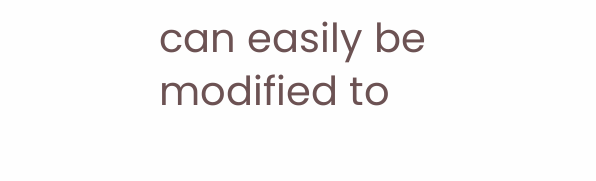can easily be modified to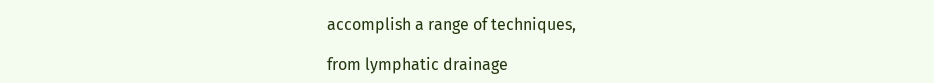accomplish a range of techniques,

from lymphatic drainage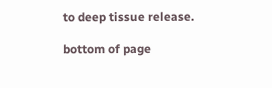to deep tissue release.

bottom of page